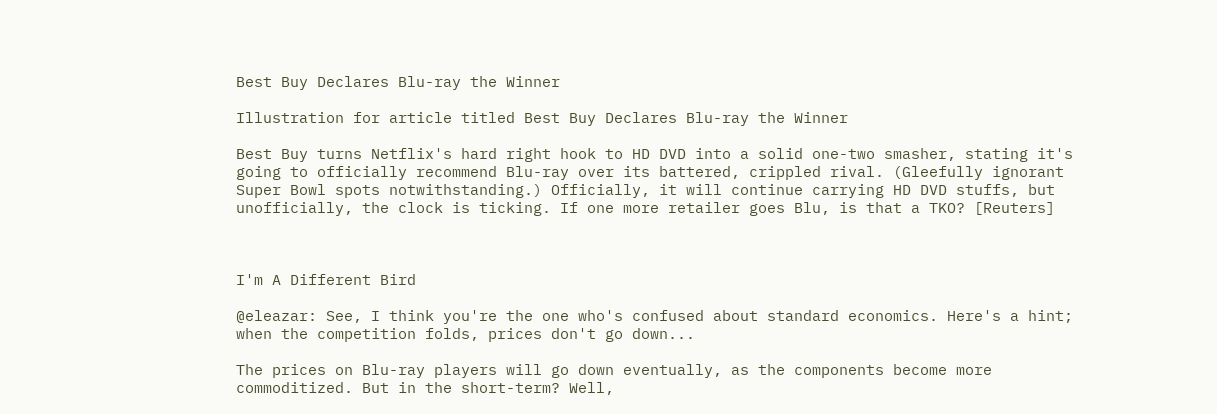Best Buy Declares Blu-ray the Winner

Illustration for article titled Best Buy Declares Blu-ray the Winner

Best Buy turns Netflix's hard right hook to HD DVD into a solid one-two smasher, stating it's going to officially recommend Blu-ray over its battered, crippled rival. (Gleefully ignorant Super Bowl spots notwithstanding.) Officially, it will continue carrying HD DVD stuffs, but unofficially, the clock is ticking. If one more retailer goes Blu, is that a TKO? [Reuters]



I'm A Different Bird

@eleazar: See, I think you're the one who's confused about standard economics. Here's a hint; when the competition folds, prices don't go down...

The prices on Blu-ray players will go down eventually, as the components become more commoditized. But in the short-term? Well,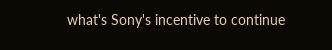what's Sony's incentive to continue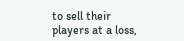to sell their players at a loss,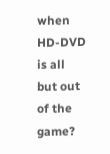when HD-DVD is all but out of the game?